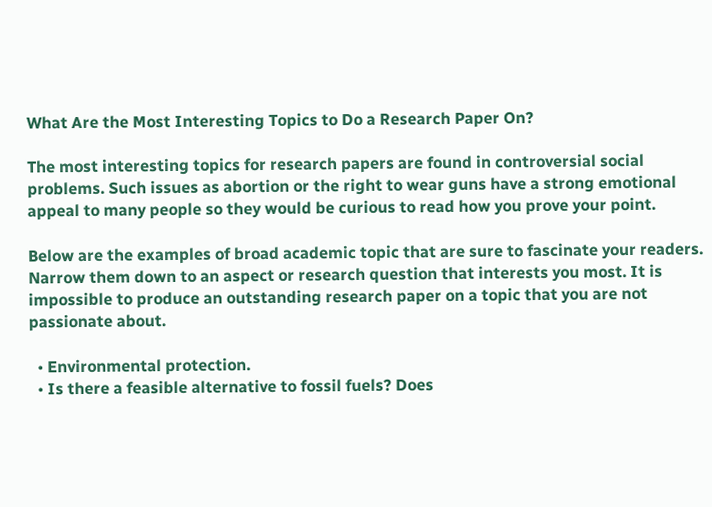What Are the Most Interesting Topics to Do a Research Paper On?

The most interesting topics for research papers are found in controversial social problems. Such issues as abortion or the right to wear guns have a strong emotional appeal to many people so they would be curious to read how you prove your point.

Below are the examples of broad academic topic that are sure to fascinate your readers. Narrow them down to an aspect or research question that interests you most. It is impossible to produce an outstanding research paper on a topic that you are not passionate about.

  • Environmental protection.
  • Is there a feasible alternative to fossil fuels? Does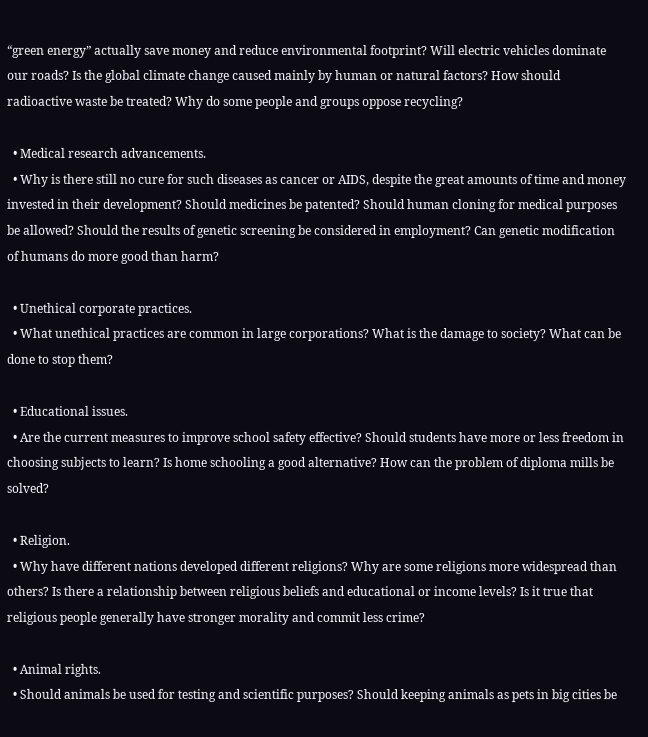“green energy” actually save money and reduce environmental footprint? Will electric vehicles dominate our roads? Is the global climate change caused mainly by human or natural factors? How should radioactive waste be treated? Why do some people and groups oppose recycling?

  • Medical research advancements.
  • Why is there still no cure for such diseases as cancer or AIDS, despite the great amounts of time and money invested in their development? Should medicines be patented? Should human cloning for medical purposes be allowed? Should the results of genetic screening be considered in employment? Can genetic modification of humans do more good than harm?

  • Unethical corporate practices.
  • What unethical practices are common in large corporations? What is the damage to society? What can be done to stop them?

  • Educational issues.
  • Are the current measures to improve school safety effective? Should students have more or less freedom in choosing subjects to learn? Is home schooling a good alternative? How can the problem of diploma mills be solved?

  • Religion.
  • Why have different nations developed different religions? Why are some religions more widespread than others? Is there a relationship between religious beliefs and educational or income levels? Is it true that religious people generally have stronger morality and commit less crime?

  • Animal rights.
  • Should animals be used for testing and scientific purposes? Should keeping animals as pets in big cities be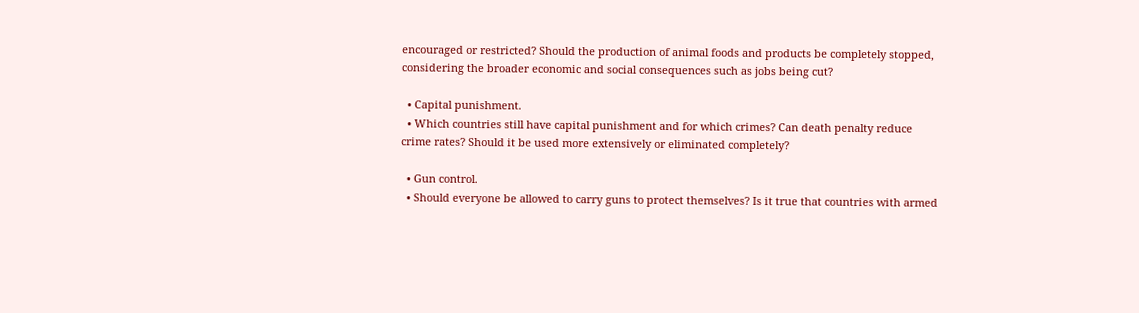encouraged or restricted? Should the production of animal foods and products be completely stopped, considering the broader economic and social consequences such as jobs being cut?

  • Capital punishment.
  • Which countries still have capital punishment and for which crimes? Can death penalty reduce crime rates? Should it be used more extensively or eliminated completely?

  • Gun control.
  • Should everyone be allowed to carry guns to protect themselves? Is it true that countries with armed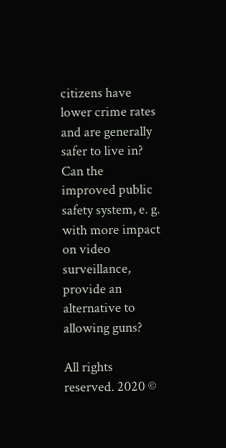citizens have lower crime rates and are generally safer to live in? Can the improved public safety system, e. g. with more impact on video surveillance, provide an alternative to allowing guns?

All rights reserved. 2020 ©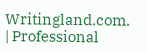Writingland.com. | Professional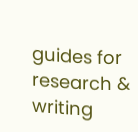guides for research & writing